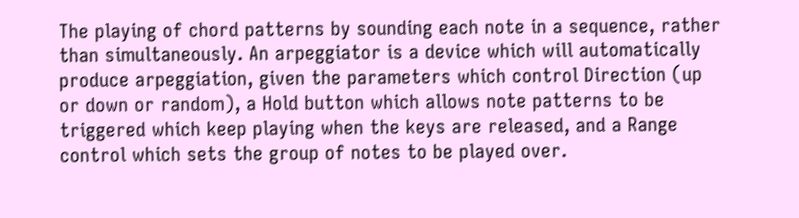The playing of chord patterns by sounding each note in a sequence, rather than simultaneously. An arpeggiator is a device which will automatically produce arpeggiation, given the parameters which control Direction (up or down or random), a Hold button which allows note patterns to be triggered which keep playing when the keys are released, and a Range control which sets the group of notes to be played over.